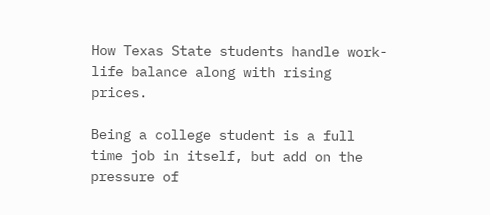How Texas State students handle work-life balance along with rising prices.

Being a college student is a full time job in itself, but add on the pressure of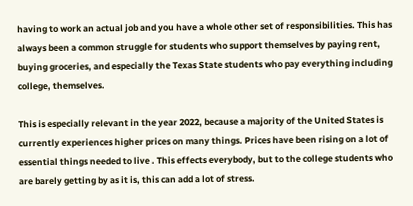having to work an actual job and you have a whole other set of responsibilities. This has always been a common struggle for students who support themselves by paying rent, buying groceries, and especially the Texas State students who pay everything including college, themselves.

This is especially relevant in the year 2022, because a majority of the United States is currently experiences higher prices on many things. Prices have been rising on a lot of essential things needed to live . This effects everybody, but to the college students who are barely getting by as it is, this can add a lot of stress.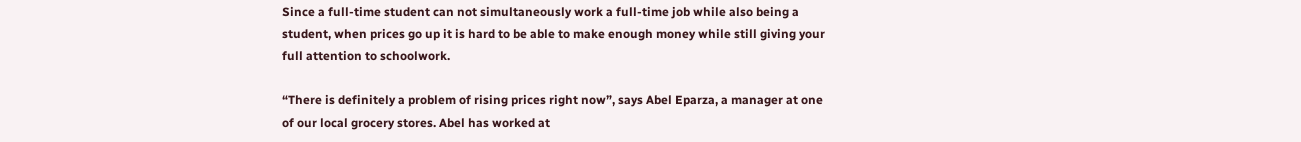Since a full-time student can not simultaneously work a full-time job while also being a student, when prices go up it is hard to be able to make enough money while still giving your full attention to schoolwork.

“There is definitely a problem of rising prices right now”, says Abel Eparza, a manager at one of our local grocery stores. Abel has worked at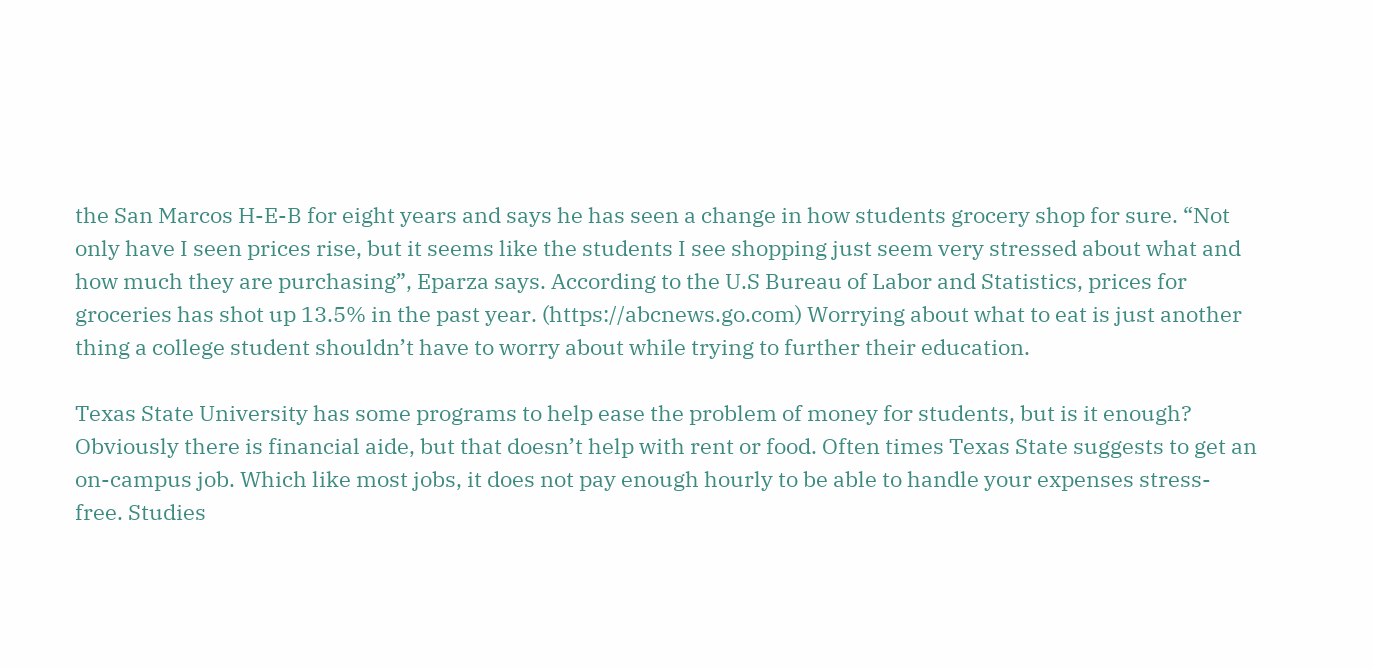the San Marcos H-E-B for eight years and says he has seen a change in how students grocery shop for sure. “Not only have I seen prices rise, but it seems like the students I see shopping just seem very stressed about what and how much they are purchasing”, Eparza says. According to the U.S Bureau of Labor and Statistics, prices for groceries has shot up 13.5% in the past year. (https://abcnews.go.com) Worrying about what to eat is just another thing a college student shouldn’t have to worry about while trying to further their education.

Texas State University has some programs to help ease the problem of money for students, but is it enough? Obviously there is financial aide, but that doesn’t help with rent or food. Often times Texas State suggests to get an on-campus job. Which like most jobs, it does not pay enough hourly to be able to handle your expenses stress-free. Studies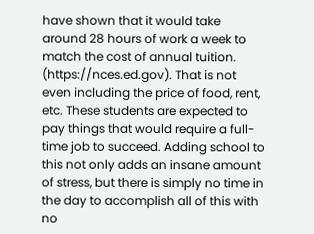have shown that it would take around 28 hours of work a week to match the cost of annual tuition. (https://nces.ed.gov). That is not even including the price of food, rent, etc. These students are expected to pay things that would require a full-time job to succeed. Adding school to this not only adds an insane amount of stress, but there is simply no time in the day to accomplish all of this with no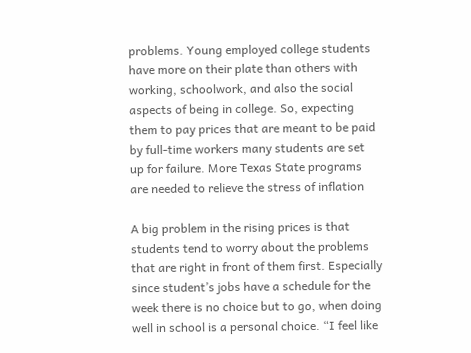problems. Young employed college students have more on their plate than others with working, schoolwork, and also the social aspects of being in college. So, expecting them to pay prices that are meant to be paid by full-time workers many students are set up for failure. More Texas State programs are needed to relieve the stress of inflation

A big problem in the rising prices is that students tend to worry about the problems that are right in front of them first. Especially since student’s jobs have a schedule for the week there is no choice but to go, when doing well in school is a personal choice. “I feel like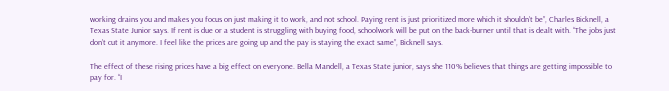working drains you and makes you focus on just making it to work, and not school. Paying rent is just prioritized more which it shouldn’t be”, Charles Bicknell, a Texas State Junior says. If rent is due or a student is struggling with buying food, schoolwork will be put on the back-burner until that is dealt with. “The jobs just don’t cut it anymore. I feel like the prices are going up and the pay is staying the exact same”, Bicknell says.

The effect of these rising prices have a big effect on everyone. Bella Mandell, a Texas State junior, says she 110% believes that things are getting impossible to pay for. “I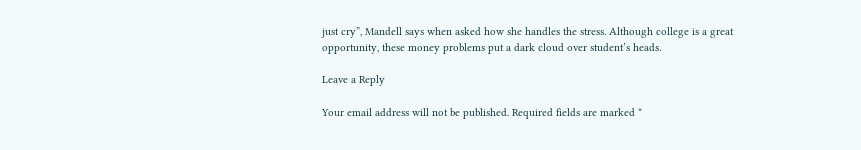just cry”, Mandell says when asked how she handles the stress. Although college is a great opportunity, these money problems put a dark cloud over student’s heads.

Leave a Reply

Your email address will not be published. Required fields are marked *